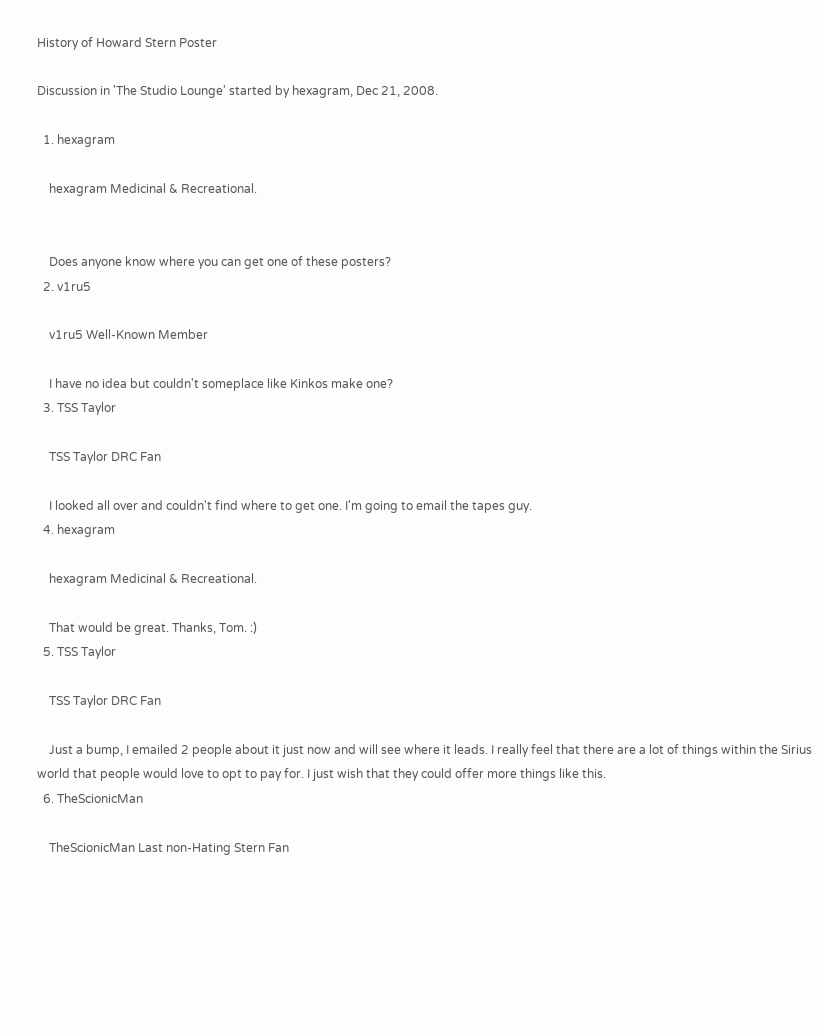History of Howard Stern Poster

Discussion in 'The Studio Lounge' started by hexagram, Dec 21, 2008.

  1. hexagram

    hexagram Medicinal & Recreational.


    Does anyone know where you can get one of these posters?
  2. v1ru5

    v1ru5 Well-Known Member

    I have no idea but couldn't someplace like Kinkos make one?
  3. TSS Taylor

    TSS Taylor DRC Fan

    I looked all over and couldn't find where to get one. I'm going to email the tapes guy.
  4. hexagram

    hexagram Medicinal & Recreational.

    That would be great. Thanks, Tom. :)
  5. TSS Taylor

    TSS Taylor DRC Fan

    Just a bump, I emailed 2 people about it just now and will see where it leads. I really feel that there are a lot of things within the Sirius world that people would love to opt to pay for. I just wish that they could offer more things like this.
  6. TheScionicMan

    TheScionicMan Last non-Hating Stern Fan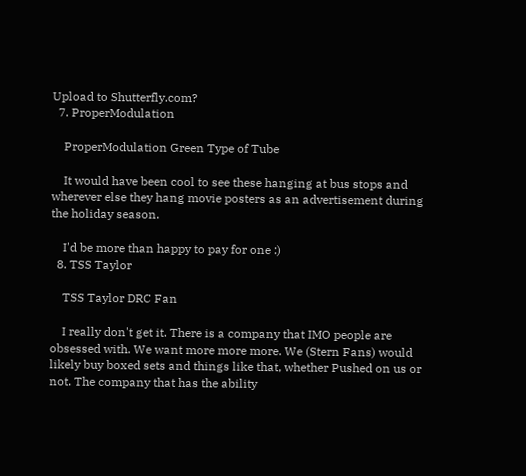Upload to Shutterfly.com?
  7. ProperModulation

    ProperModulation Green Type of Tube

    It would have been cool to see these hanging at bus stops and wherever else they hang movie posters as an advertisement during the holiday season.

    I'd be more than happy to pay for one :)
  8. TSS Taylor

    TSS Taylor DRC Fan

    I really don't get it. There is a company that IMO people are obsessed with. We want more more more. We (Stern Fans) would likely buy boxed sets and things like that, whether Pushed on us or not. The company that has the ability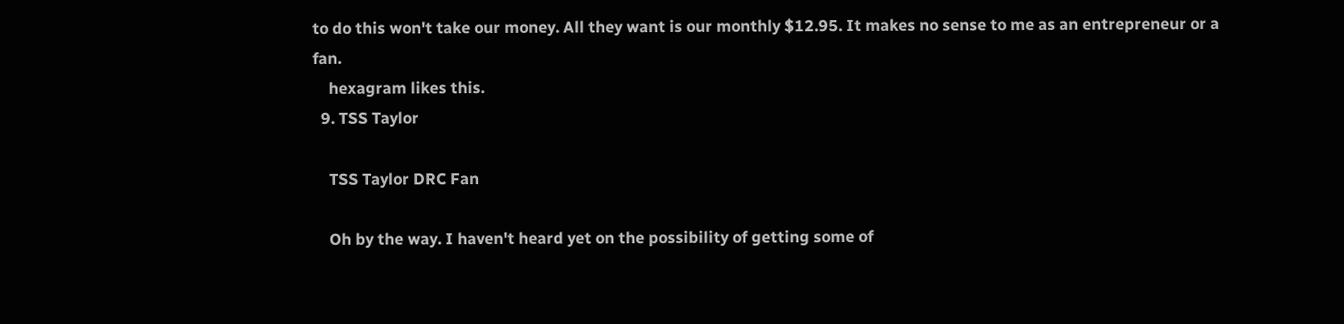to do this won't take our money. All they want is our monthly $12.95. It makes no sense to me as an entrepreneur or a fan.
    hexagram likes this.
  9. TSS Taylor

    TSS Taylor DRC Fan

    Oh by the way. I haven't heard yet on the possibility of getting some of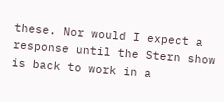these. Nor would I expect a response until the Stern show is back to work in a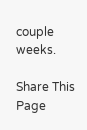couple weeks.

Share This Page